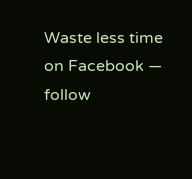Waste less time on Facebook — follow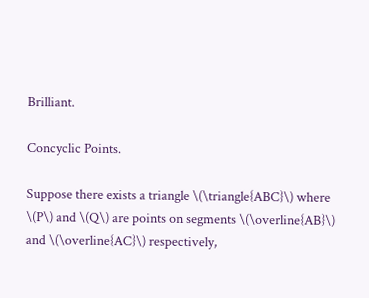Brilliant.

Concyclic Points.

Suppose there exists a triangle \(\triangle{ABC}\) where \(P\) and \(Q\) are points on segments \(\overline{AB}\) and \(\overline{AC}\) respectively,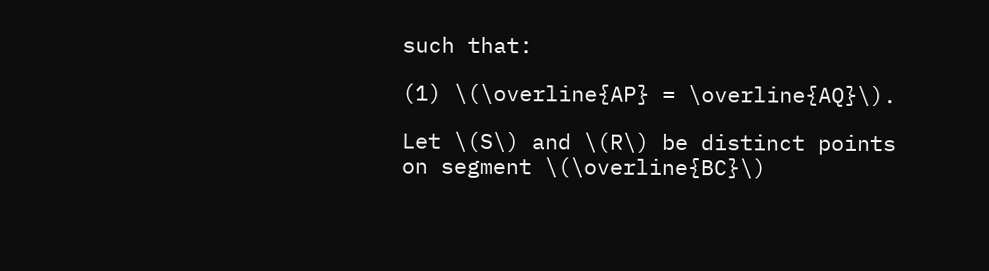such that:

(1) \(\overline{AP} = \overline{AQ}\).

Let \(S\) and \(R\) be distinct points on segment \(\overline{BC}\)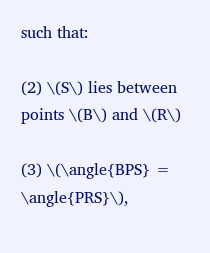such that:

(2) \(S\) lies between points \(B\) and \(R\)

(3) \(\angle{BPS} = \angle{PRS}\),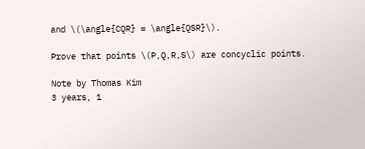and \(\angle{CQR} = \angle{QSR}\).

Prove that points \(P,Q,R,S\) are concyclic points.

Note by Thomas Kim
3 years, 1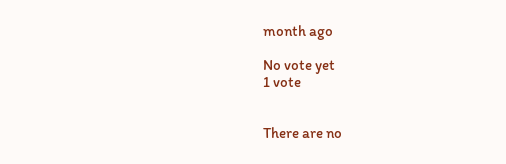month ago

No vote yet
1 vote


There are no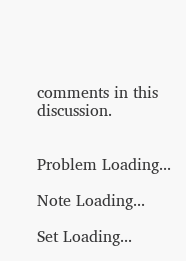comments in this discussion.


Problem Loading...

Note Loading...

Set Loading...